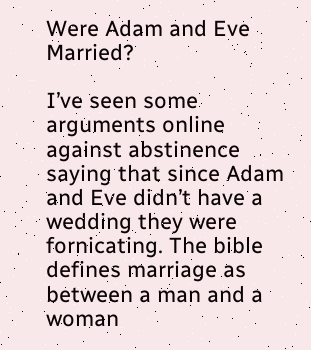Were Adam and Eve Married?

I’ve seen some arguments online against abstinence saying that since Adam and Eve didn’t have a wedding they were fornicating. The bible defines marriage as between a man and a woman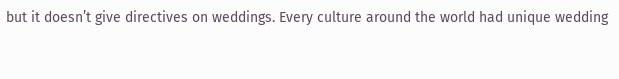but it doesn’t give directives on weddings. Every culture around the world had unique wedding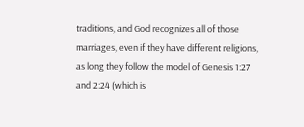traditions, and God recognizes all of those marriages, even if they have different religions, as long they follow the model of Genesis 1:27 and 2:24 (which is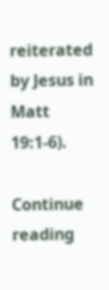reiterated by Jesus in Matt 19:1-6).

Continue reading